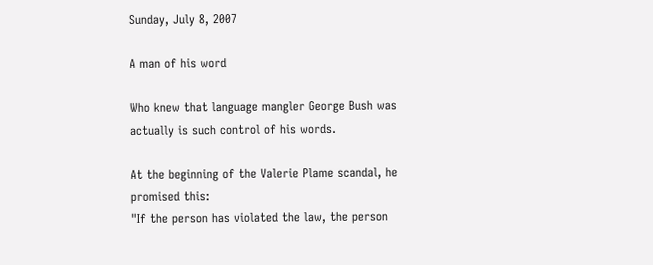Sunday, July 8, 2007

A man of his word

Who knew that language mangler George Bush was actually is such control of his words.

At the beginning of the Valerie Plame scandal, he promised this:
"If the person has violated the law, the person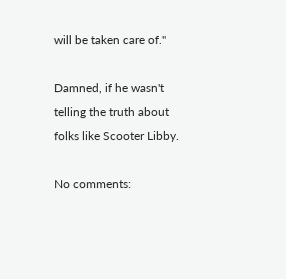will be taken care of."

Damned, if he wasn't telling the truth about folks like Scooter Libby.

No comments: